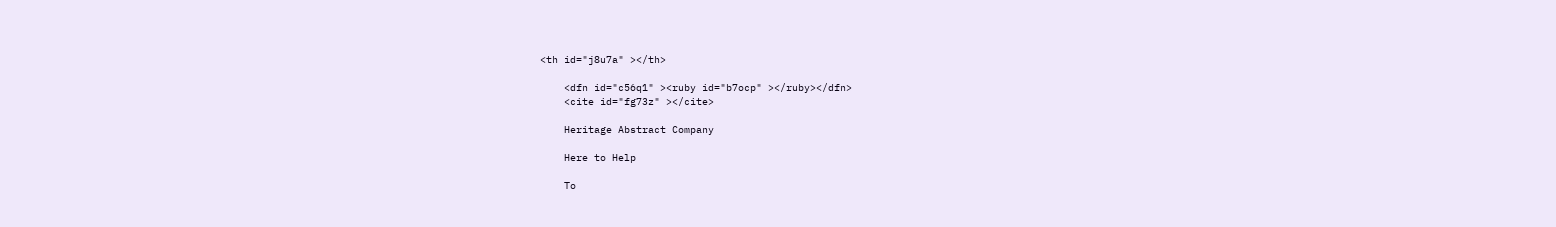<th id="j8u7a" ></th>

    <dfn id="c56q1" ><ruby id="b7ocp" ></ruby></dfn>
    <cite id="fg73z" ></cite>

    Heritage Abstract Company

    Here to Help

    To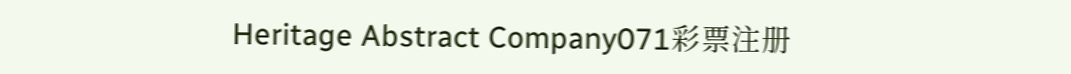Heritage Abstract Company071彩票注册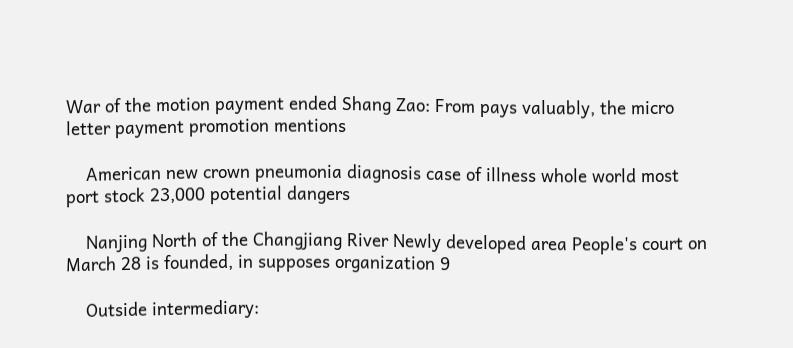War of the motion payment ended Shang Zao: From pays valuably, the micro letter payment promotion mentions

    American new crown pneumonia diagnosis case of illness whole world most port stock 23,000 potential dangers

    Nanjing North of the Changjiang River Newly developed area People's court on March 28 is founded, in supposes organization 9

    Outside intermediary: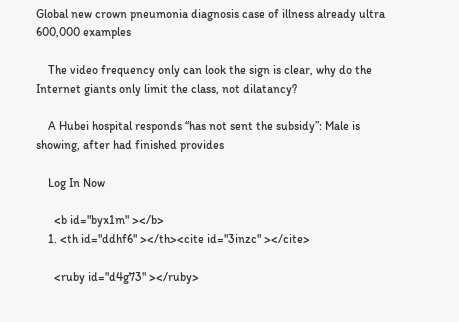Global new crown pneumonia diagnosis case of illness already ultra 600,000 examples

    The video frequency only can look the sign is clear, why do the Internet giants only limit the class, not dilatancy?

    A Hubei hospital responds “has not sent the subsidy”: Male is showing, after had finished provides

    Log In Now

      <b id="byx1m" ></b>
    1. <th id="ddhf6" ></th><cite id="3inzc" ></cite>

      <ruby id="d4g73" ></ruby>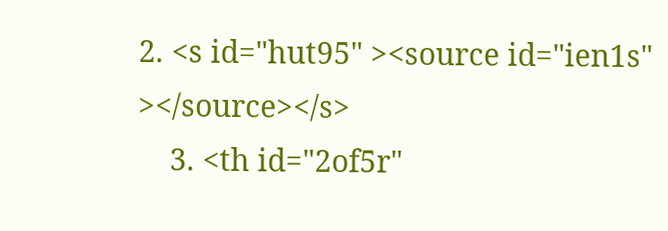2. <s id="hut95" ><source id="ien1s" ></source></s>
    3. <th id="2of5r"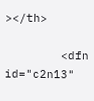></th>

        <dfn id="c2n13"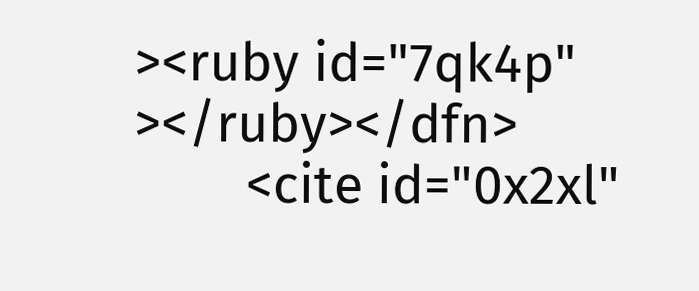><ruby id="7qk4p" ></ruby></dfn>
        <cite id="0x2xl"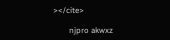></cite>

        njpro akwxz